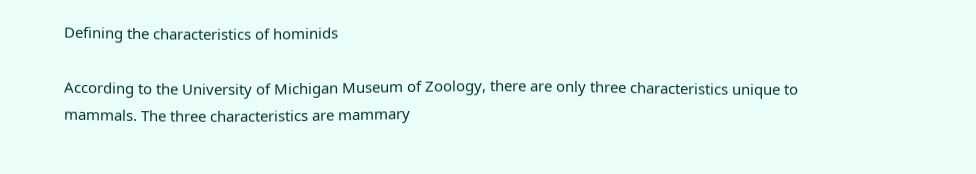Defining the characteristics of hominids

According to the University of Michigan Museum of Zoology, there are only three characteristics unique to mammals. The three characteristics are mammary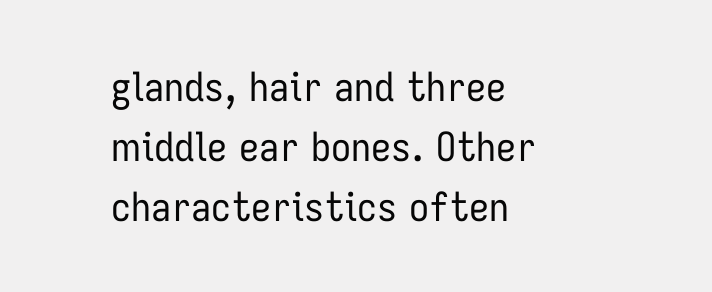glands, hair and three middle ear bones. Other characteristics often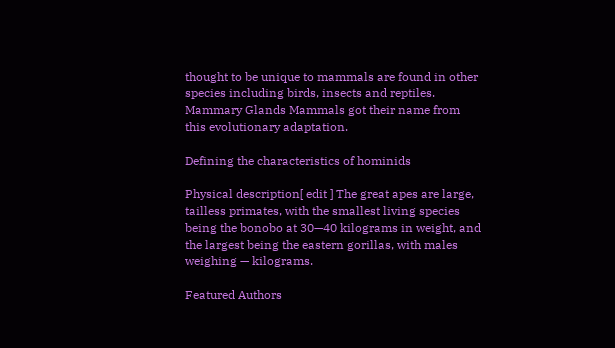thought to be unique to mammals are found in other species including birds, insects and reptiles. Mammary Glands Mammals got their name from this evolutionary adaptation.

Defining the characteristics of hominids

Physical description[ edit ] The great apes are large, tailless primates, with the smallest living species being the bonobo at 30—40 kilograms in weight, and the largest being the eastern gorillas, with males weighing — kilograms.

Featured Authors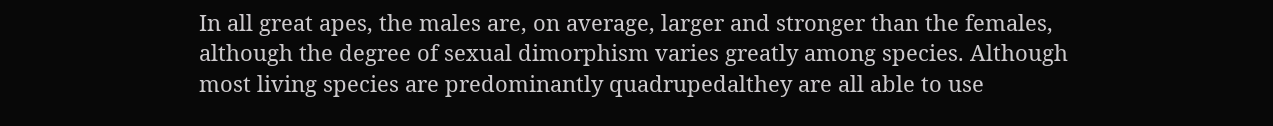In all great apes, the males are, on average, larger and stronger than the females, although the degree of sexual dimorphism varies greatly among species. Although most living species are predominantly quadrupedalthey are all able to use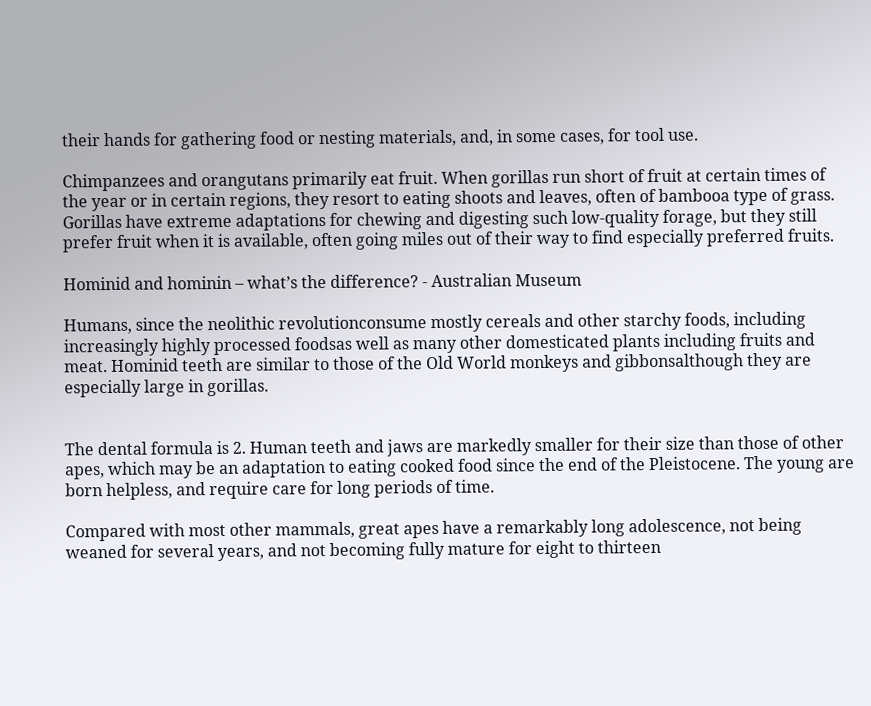their hands for gathering food or nesting materials, and, in some cases, for tool use.

Chimpanzees and orangutans primarily eat fruit. When gorillas run short of fruit at certain times of the year or in certain regions, they resort to eating shoots and leaves, often of bambooa type of grass. Gorillas have extreme adaptations for chewing and digesting such low-quality forage, but they still prefer fruit when it is available, often going miles out of their way to find especially preferred fruits.

Hominid and hominin – what’s the difference? - Australian Museum

Humans, since the neolithic revolutionconsume mostly cereals and other starchy foods, including increasingly highly processed foodsas well as many other domesticated plants including fruits and meat. Hominid teeth are similar to those of the Old World monkeys and gibbonsalthough they are especially large in gorillas.


The dental formula is 2. Human teeth and jaws are markedly smaller for their size than those of other apes, which may be an adaptation to eating cooked food since the end of the Pleistocene. The young are born helpless, and require care for long periods of time.

Compared with most other mammals, great apes have a remarkably long adolescence, not being weaned for several years, and not becoming fully mature for eight to thirteen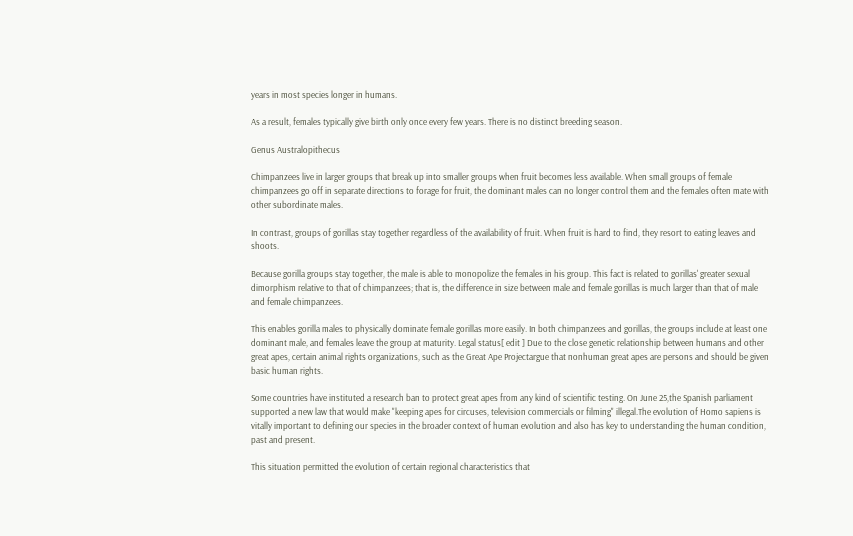years in most species longer in humans.

As a result, females typically give birth only once every few years. There is no distinct breeding season.

Genus Australopithecus

Chimpanzees live in larger groups that break up into smaller groups when fruit becomes less available. When small groups of female chimpanzees go off in separate directions to forage for fruit, the dominant males can no longer control them and the females often mate with other subordinate males.

In contrast, groups of gorillas stay together regardless of the availability of fruit. When fruit is hard to find, they resort to eating leaves and shoots.

Because gorilla groups stay together, the male is able to monopolize the females in his group. This fact is related to gorillas' greater sexual dimorphism relative to that of chimpanzees; that is, the difference in size between male and female gorillas is much larger than that of male and female chimpanzees.

This enables gorilla males to physically dominate female gorillas more easily. In both chimpanzees and gorillas, the groups include at least one dominant male, and females leave the group at maturity. Legal status[ edit ] Due to the close genetic relationship between humans and other great apes, certain animal rights organizations, such as the Great Ape Projectargue that nonhuman great apes are persons and should be given basic human rights.

Some countries have instituted a research ban to protect great apes from any kind of scientific testing. On June 25,the Spanish parliament supported a new law that would make "keeping apes for circuses, television commercials or filming" illegal.The evolution of Homo sapiens is vitally important to defining our species in the broader context of human evolution and also has key to understanding the human condition, past and present.

This situation permitted the evolution of certain regional characteristics that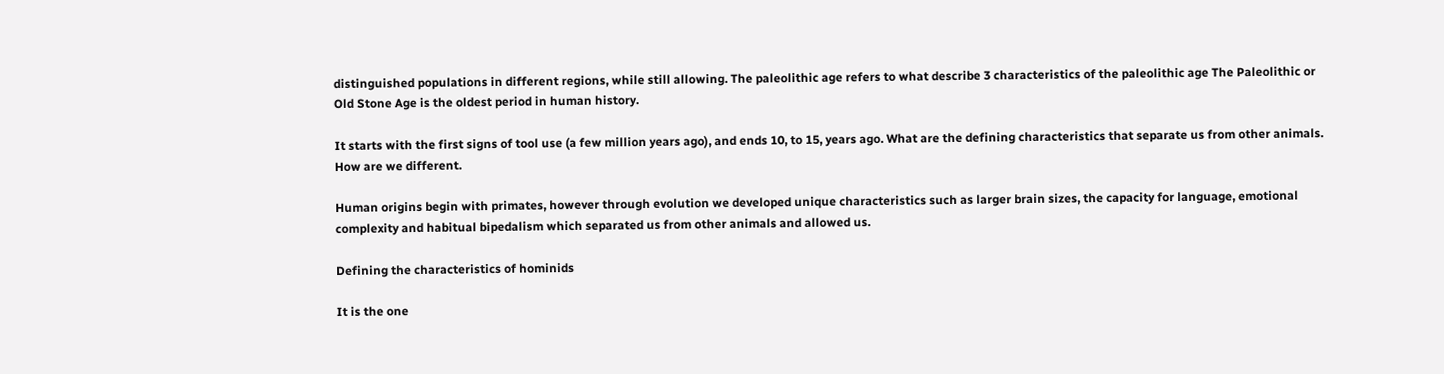distinguished populations in different regions, while still allowing. The paleolithic age refers to what describe 3 characteristics of the paleolithic age The Paleolithic or Old Stone Age is the oldest period in human history.

It starts with the first signs of tool use (a few million years ago), and ends 10, to 15, years ago. What are the defining characteristics that separate us from other animals. How are we different.

Human origins begin with primates, however through evolution we developed unique characteristics such as larger brain sizes, the capacity for language, emotional complexity and habitual bipedalism which separated us from other animals and allowed us.

Defining the characteristics of hominids

It is the one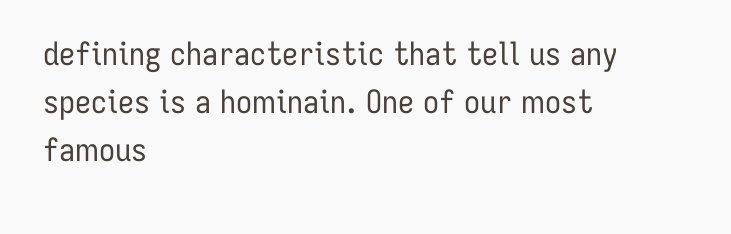defining characteristic that tell us any species is a hominain. One of our most famous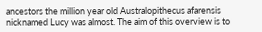ancestors the million year old Australopithecus afarensis nicknamed Lucy was almost. The aim of this overview is to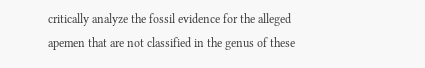critically analyze the fossil evidence for the alleged apemen that are not classified in the genus of these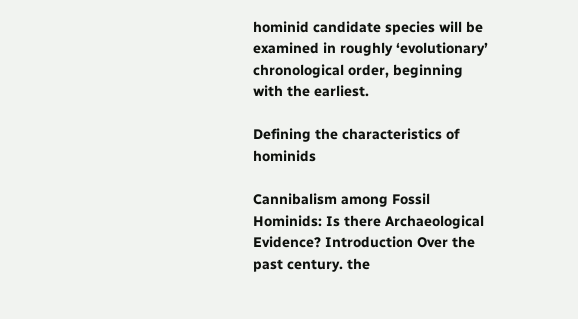hominid candidate species will be examined in roughly ‘evolutionary’ chronological order, beginning with the earliest.

Defining the characteristics of hominids

Cannibalism among Fossil Hominids: Is there Archaeological Evidence? Introduction Over the past century. the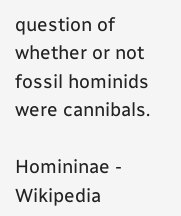question of whether or not fossil hominids were cannibals.

Homininae - Wikipedia